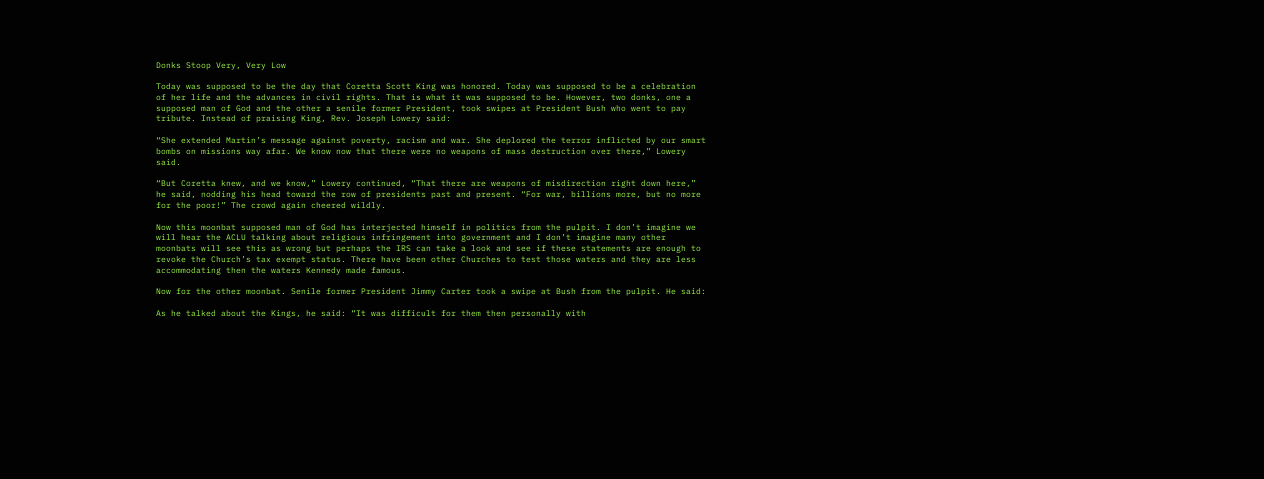Donks Stoop Very, Very Low

Today was supposed to be the day that Coretta Scott King was honored. Today was supposed to be a celebration of her life and the advances in civil rights. That is what it was supposed to be. However, two donks, one a supposed man of God and the other a senile former President, took swipes at President Bush who went to pay tribute. Instead of praising King, Rev. Joseph Lowery said:

“She extended Martin’s message against poverty, racism and war. She deplored the terror inflicted by our smart bombs on missions way afar. We know now that there were no weapons of mass destruction over there,” Lowery said.

“But Coretta knew, and we know,” Lowery continued, “That there are weapons of misdirection right down here,” he said, nodding his head toward the row of presidents past and present. “For war, billions more, but no more for the poor!” The crowd again cheered wildly.

Now this moonbat supposed man of God has interjected himself in politics from the pulpit. I don’t imagine we will hear the ACLU talking about religious infringement into government and I don’t imagine many other moonbats will see this as wrong but perhaps the IRS can take a look and see if these statements are enough to revoke the Church’s tax exempt status. There have been other Churches to test those waters and they are less accommodating then the waters Kennedy made famous.

Now for the other moonbat. Senile former President Jimmy Carter took a swipe at Bush from the pulpit. He said:

As he talked about the Kings, he said: “It was difficult for them then personally with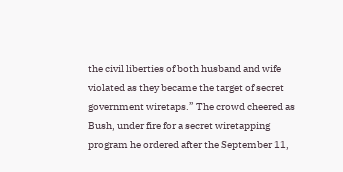the civil liberties of both husband and wife violated as they became the target of secret government wiretaps.” The crowd cheered as Bush, under fire for a secret wiretapping program he ordered after the September 11,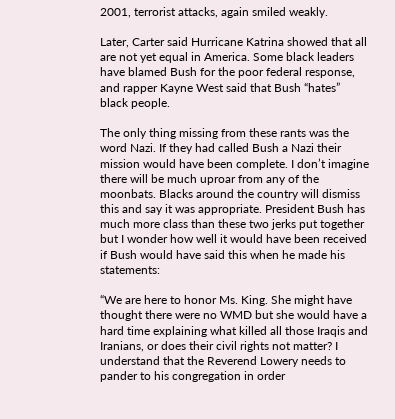2001, terrorist attacks, again smiled weakly.

Later, Carter said Hurricane Katrina showed that all are not yet equal in America. Some black leaders have blamed Bush for the poor federal response, and rapper Kayne West said that Bush “hates” black people.

The only thing missing from these rants was the word Nazi. If they had called Bush a Nazi their mission would have been complete. I don’t imagine there will be much uproar from any of the moonbats. Blacks around the country will dismiss this and say it was appropriate. President Bush has much more class than these two jerks put together but I wonder how well it would have been received if Bush would have said this when he made his statements:

“We are here to honor Ms. King. She might have thought there were no WMD but she would have a hard time explaining what killed all those Iraqis and Iranians, or does their civil rights not matter? I understand that the Reverend Lowery needs to pander to his congregation in order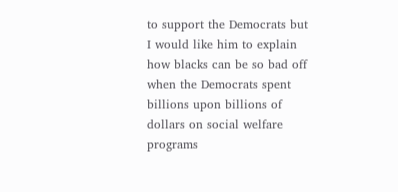to support the Democrats but I would like him to explain how blacks can be so bad off when the Democrats spent billions upon billions of dollars on social welfare programs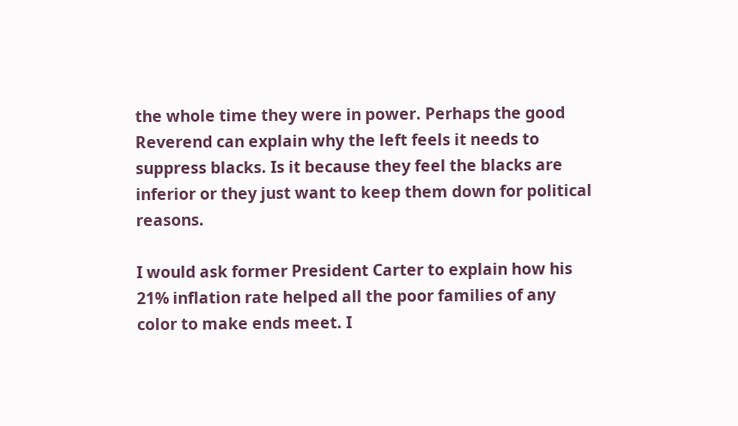the whole time they were in power. Perhaps the good Reverend can explain why the left feels it needs to suppress blacks. Is it because they feel the blacks are inferior or they just want to keep them down for political reasons.

I would ask former President Carter to explain how his 21% inflation rate helped all the poor families of any color to make ends meet. I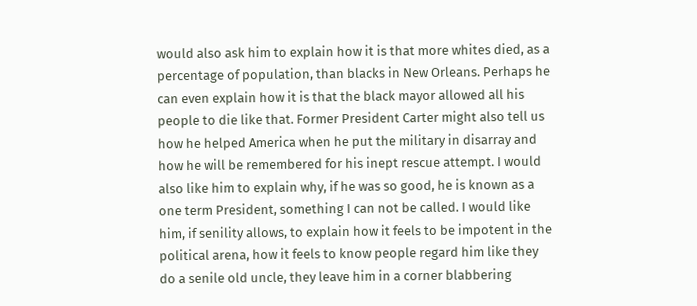would also ask him to explain how it is that more whites died, as a percentage of population, than blacks in New Orleans. Perhaps he can even explain how it is that the black mayor allowed all his people to die like that. Former President Carter might also tell us how he helped America when he put the military in disarray and how he will be remembered for his inept rescue attempt. I would also like him to explain why, if he was so good, he is known as a one term President, something I can not be called. I would like him, if senility allows, to explain how it feels to be impotent in the political arena, how it feels to know people regard him like they do a senile old uncle, they leave him in a corner blabbering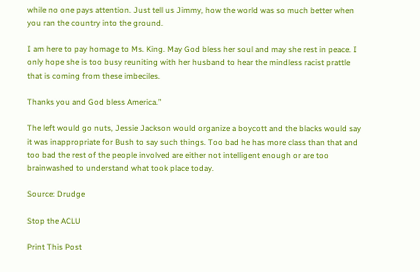while no one pays attention. Just tell us Jimmy, how the world was so much better when you ran the country into the ground.

I am here to pay homage to Ms. King. May God bless her soul and may she rest in peace. I only hope she is too busy reuniting with her husband to hear the mindless racist prattle that is coming from these imbeciles.

Thanks you and God bless America.”

The left would go nuts, Jessie Jackson would organize a boycott and the blacks would say it was inappropriate for Bush to say such things. Too bad he has more class than that and too bad the rest of the people involved are either not intelligent enough or are too brainwashed to understand what took place today.

Source: Drudge

Stop the ACLU

Print This Post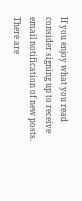If you enjoy what you read consider signing up to receive email notification of new posts. There are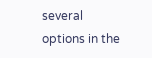several options in the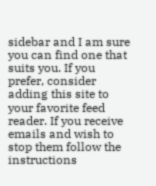sidebar and I am sure you can find one that suits you. If you prefer, consider adding this site to your favorite feed reader. If you receive emails and wish to stop them follow the instructions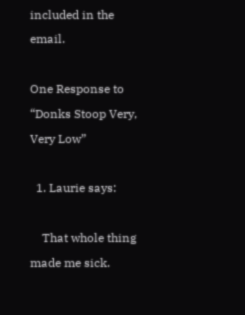included in the email.

One Response to “Donks Stoop Very, Very Low”

  1. Laurie says:

    That whole thing made me sick.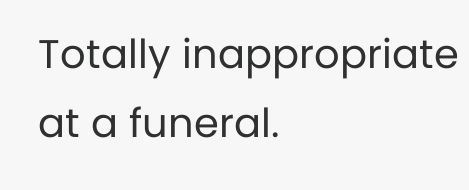Totally inappropriate at a funeral.